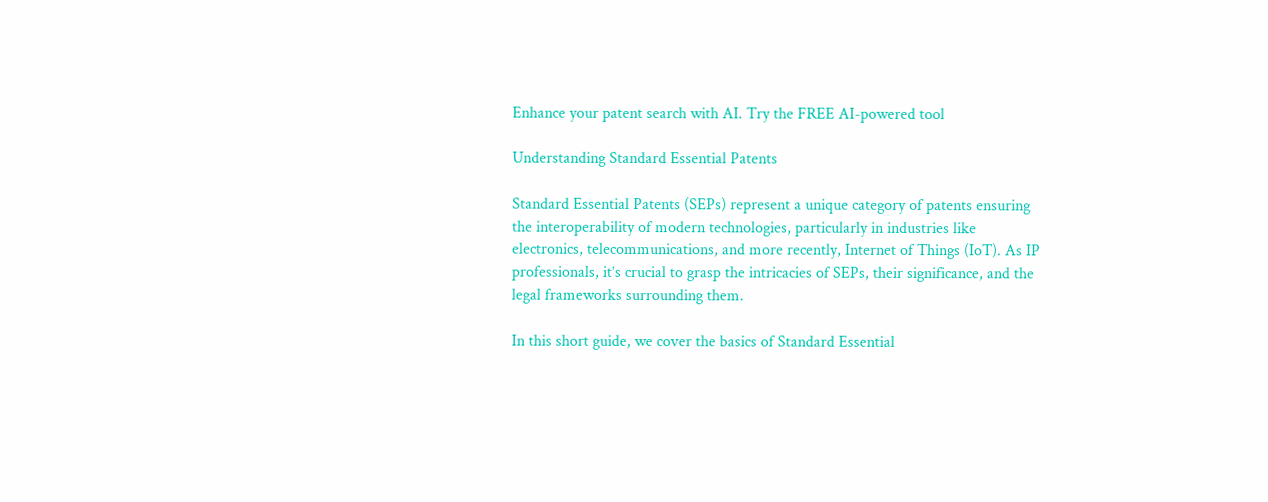Enhance your patent search with AI. Try the FREE AI-powered tool

Understanding Standard Essential Patents

Standard Essential Patents (SEPs) represent a unique category of patents ensuring the interoperability of modern technologies, particularly in industries like electronics, telecommunications, and more recently, Internet of Things (IoT). As IP professionals, it’s crucial to grasp the intricacies of SEPs, their significance, and the legal frameworks surrounding them.

In this short guide, we cover the basics of Standard Essential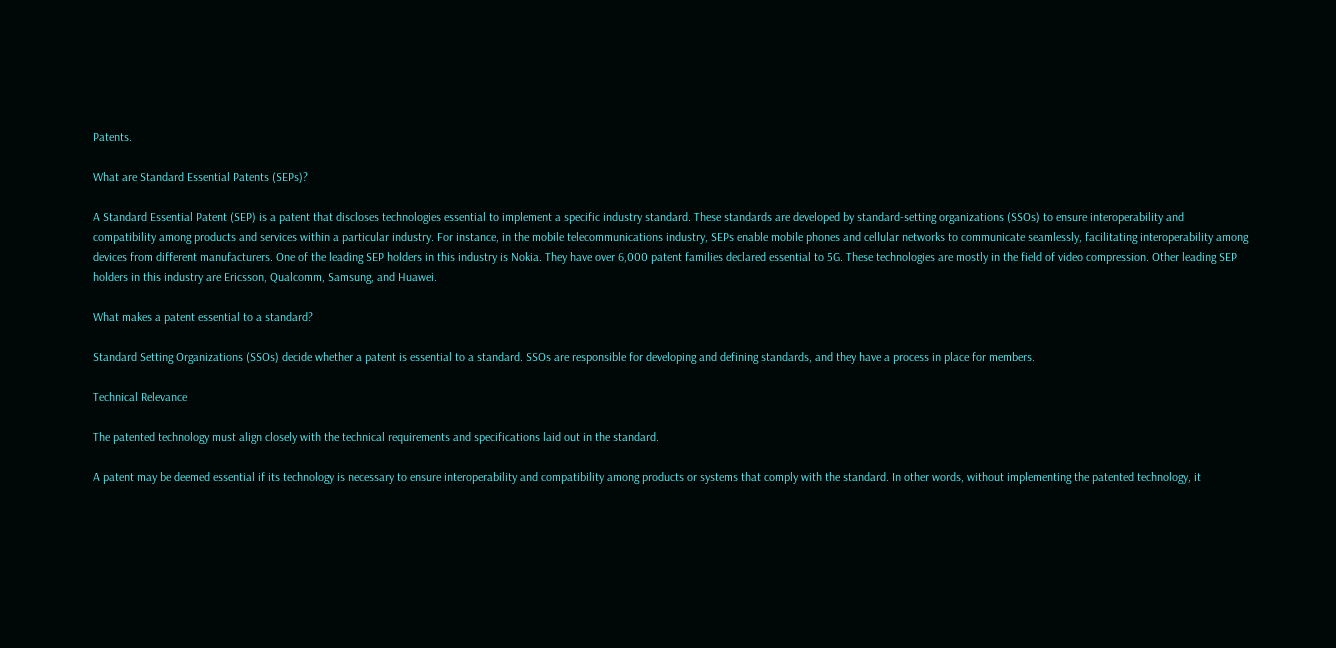Patents.

What are Standard Essential Patents (SEPs)?

A Standard Essential Patent (SEP) is a patent that discloses technologies essential to implement a specific industry standard. These standards are developed by standard-setting organizations (SSOs) to ensure interoperability and compatibility among products and services within a particular industry. For instance, in the mobile telecommunications industry, SEPs enable mobile phones and cellular networks to communicate seamlessly, facilitating interoperability among devices from different manufacturers. One of the leading SEP holders in this industry is Nokia. They have over 6,000 patent families declared essential to 5G. These technologies are mostly in the field of video compression. Other leading SEP holders in this industry are Ericsson, Qualcomm, Samsung, and Huawei.

What makes a patent essential to a standard?

Standard Setting Organizations (SSOs) decide whether a patent is essential to a standard. SSOs are responsible for developing and defining standards, and they have a process in place for members.

Technical Relevance

The patented technology must align closely with the technical requirements and specifications laid out in the standard.

A patent may be deemed essential if its technology is necessary to ensure interoperability and compatibility among products or systems that comply with the standard. In other words, without implementing the patented technology, it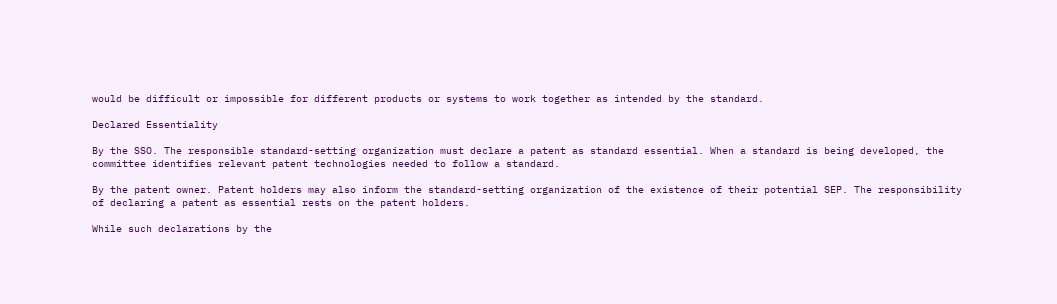would be difficult or impossible for different products or systems to work together as intended by the standard.

Declared Essentiality

By the SSO. The responsible standard-setting organization must declare a patent as standard essential. When a standard is being developed, the committee identifies relevant patent technologies needed to follow a standard.

By the patent owner. Patent holders may also inform the standard-setting organization of the existence of their potential SEP. The responsibility of declaring a patent as essential rests on the patent holders.

While such declarations by the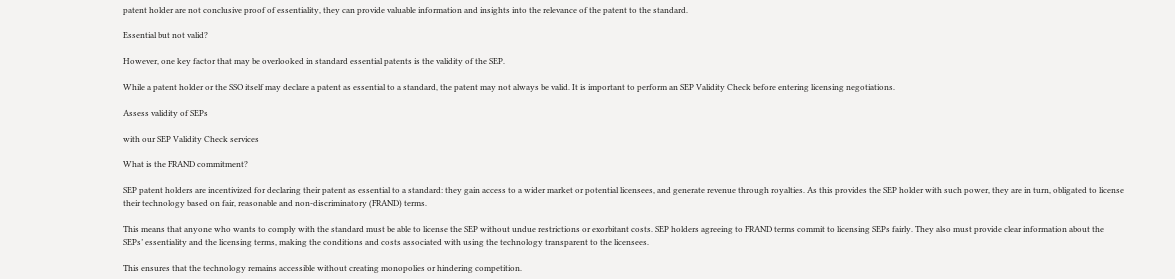patent holder are not conclusive proof of essentiality, they can provide valuable information and insights into the relevance of the patent to the standard.

Essential but not valid?

However, one key factor that may be overlooked in standard essential patents is the validity of the SEP.

While a patent holder or the SSO itself may declare a patent as essential to a standard, the patent may not always be valid. It is important to perform an SEP Validity Check before entering licensing negotiations.

Assess validity of SEPs

with our SEP Validity Check services

What is the FRAND commitment?

SEP patent holders are incentivized for declaring their patent as essential to a standard: they gain access to a wider market or potential licensees, and generate revenue through royalties. As this provides the SEP holder with such power, they are in turn, obligated to license their technology based on fair, reasonable and non-discriminatory (FRAND) terms.

This means that anyone who wants to comply with the standard must be able to license the SEP without undue restrictions or exorbitant costs. SEP holders agreeing to FRAND terms commit to licensing SEPs fairly. They also must provide clear information about the SEPs’ essentiality and the licensing terms, making the conditions and costs associated with using the technology transparent to the licensees.

This ensures that the technology remains accessible without creating monopolies or hindering competition.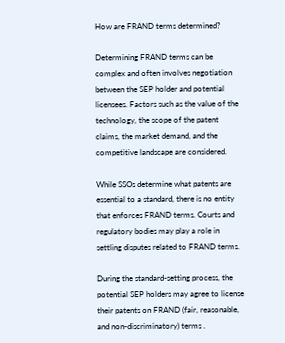How are FRAND terms determined?

Determining FRAND terms can be complex and often involves negotiation between the SEP holder and potential licensees. Factors such as the value of the technology, the scope of the patent claims, the market demand, and the competitive landscape are considered.

While SSOs determine what patents are essential to a standard, there is no entity that enforces FRAND terms. Courts and regulatory bodies may play a role in settling disputes related to FRAND terms.

During the standard-setting process, the potential SEP holders may agree to license their patents on FRAND (fair, reasonable, and non-discriminatory) terms .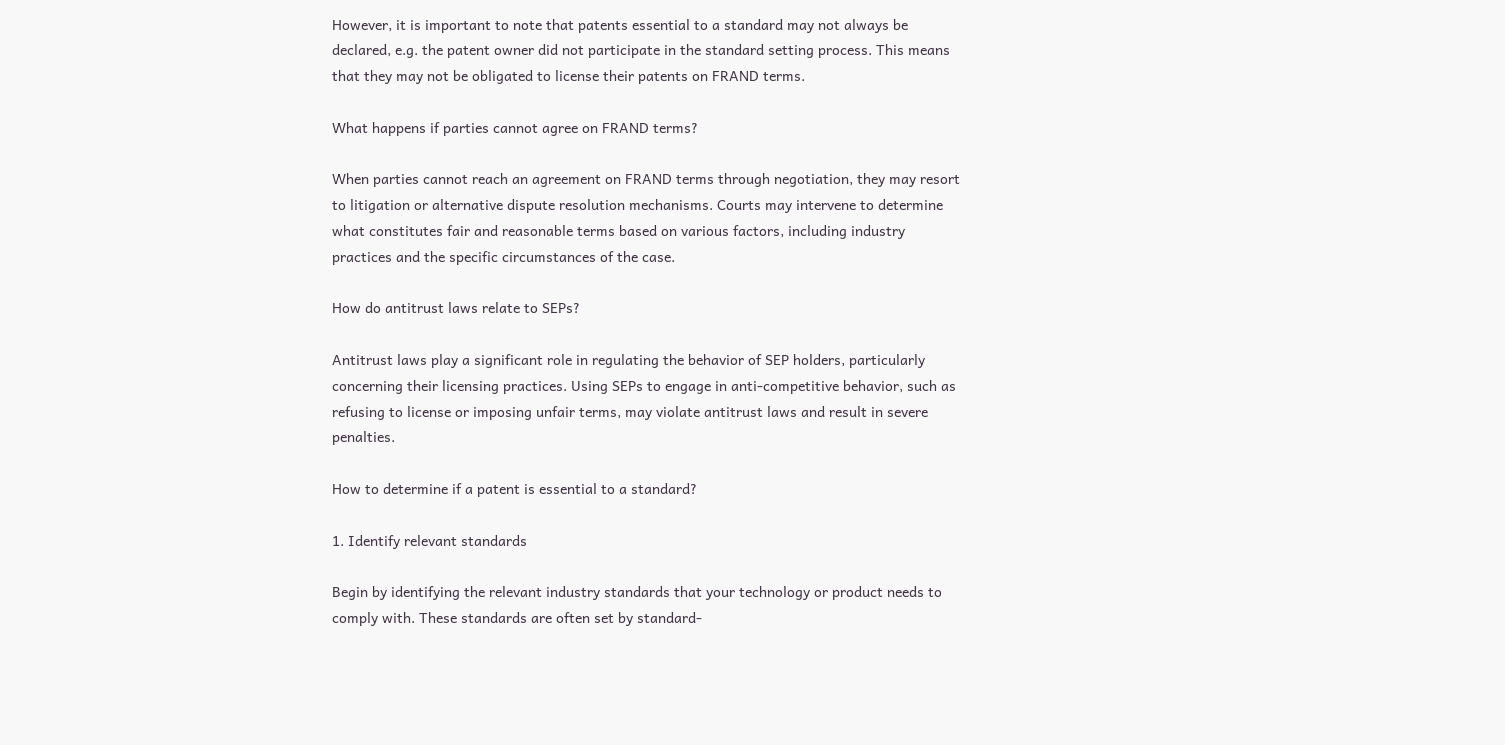However, it is important to note that patents essential to a standard may not always be declared, e.g. the patent owner did not participate in the standard setting process. This means that they may not be obligated to license their patents on FRAND terms.

What happens if parties cannot agree on FRAND terms?

When parties cannot reach an agreement on FRAND terms through negotiation, they may resort to litigation or alternative dispute resolution mechanisms. Courts may intervene to determine what constitutes fair and reasonable terms based on various factors, including industry practices and the specific circumstances of the case.

How do antitrust laws relate to SEPs?

Antitrust laws play a significant role in regulating the behavior of SEP holders, particularly concerning their licensing practices. Using SEPs to engage in anti-competitive behavior, such as refusing to license or imposing unfair terms, may violate antitrust laws and result in severe penalties.

How to determine if a patent is essential to a standard?

1. Identify relevant standards

Begin by identifying the relevant industry standards that your technology or product needs to comply with. These standards are often set by standard-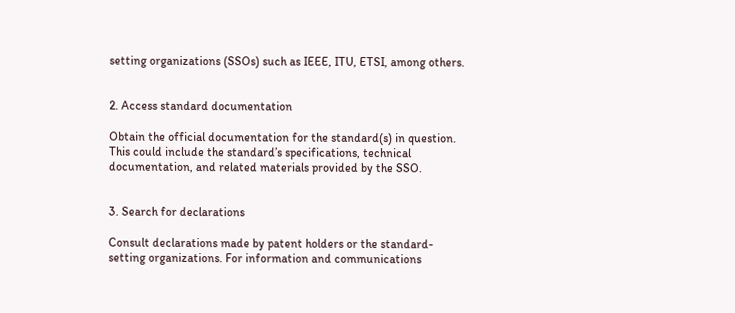setting organizations (SSOs) such as IEEE, ITU, ETSI, among others.


2. Access standard documentation

Obtain the official documentation for the standard(s) in question. This could include the standard’s specifications, technical documentation, and related materials provided by the SSO.


3. Search for declarations

Consult declarations made by patent holders or the standard-setting organizations. For information and communications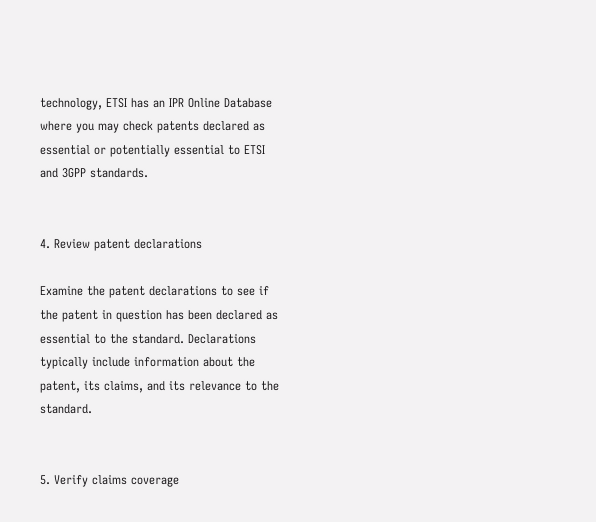technology, ETSI has an IPR Online Database where you may check patents declared as essential or potentially essential to ETSI and 3GPP standards.


4. Review patent declarations

Examine the patent declarations to see if the patent in question has been declared as essential to the standard. Declarations typically include information about the patent, its claims, and its relevance to the standard.


5. Verify claims coverage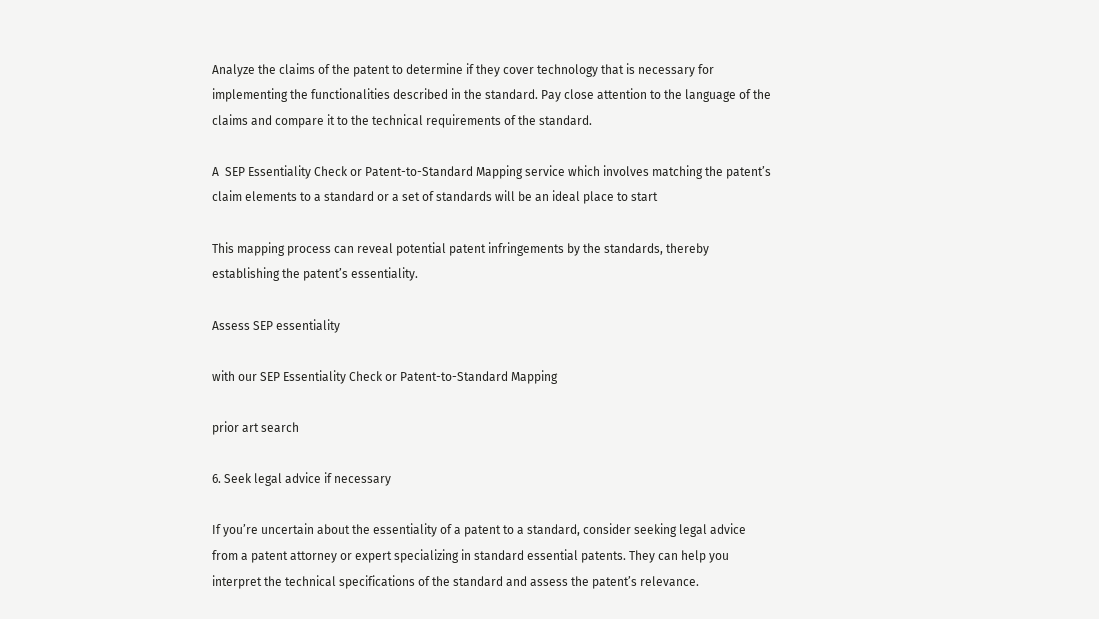Analyze the claims of the patent to determine if they cover technology that is necessary for implementing the functionalities described in the standard. Pay close attention to the language of the claims and compare it to the technical requirements of the standard.

A  SEP Essentiality Check or Patent-to-Standard Mapping service which involves matching the patent’s claim elements to a standard or a set of standards will be an ideal place to start

This mapping process can reveal potential patent infringements by the standards, thereby establishing the patent’s essentiality.

Assess SEP essentiality

with our SEP Essentiality Check or Patent-to-Standard Mapping

prior art search

6. Seek legal advice if necessary

If you’re uncertain about the essentiality of a patent to a standard, consider seeking legal advice from a patent attorney or expert specializing in standard essential patents. They can help you interpret the technical specifications of the standard and assess the patent’s relevance.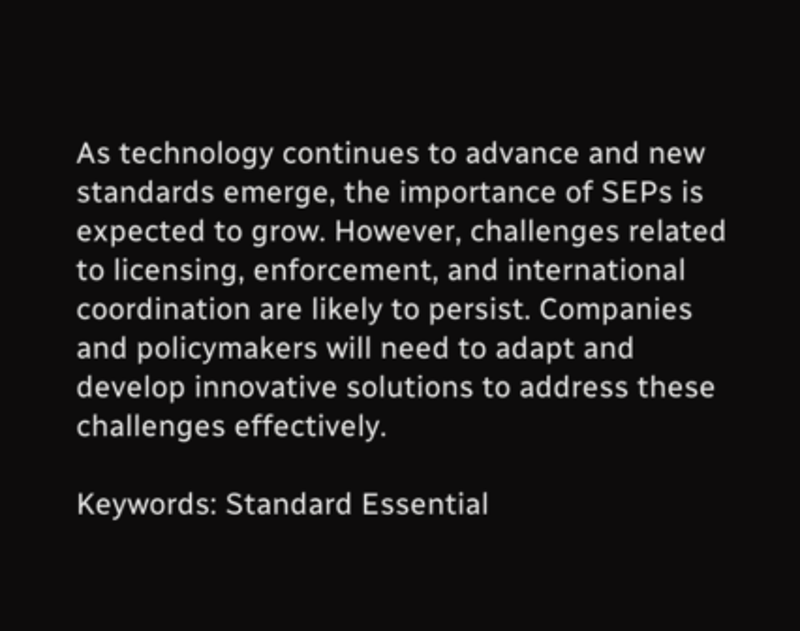As technology continues to advance and new standards emerge, the importance of SEPs is expected to grow. However, challenges related to licensing, enforcement, and international coordination are likely to persist. Companies and policymakers will need to adapt and develop innovative solutions to address these challenges effectively.

Keywords: Standard Essential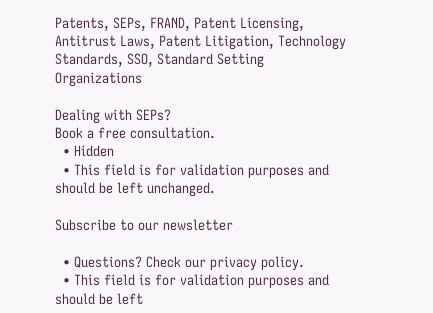Patents, SEPs, FRAND, Patent Licensing, Antitrust Laws, Patent Litigation, Technology Standards, SSO, Standard Setting Organizations

Dealing with SEPs?
Book a free consultation.
  • Hidden
  • This field is for validation purposes and should be left unchanged.

Subscribe to our newsletter

  • Questions? Check our privacy policy.
  • This field is for validation purposes and should be left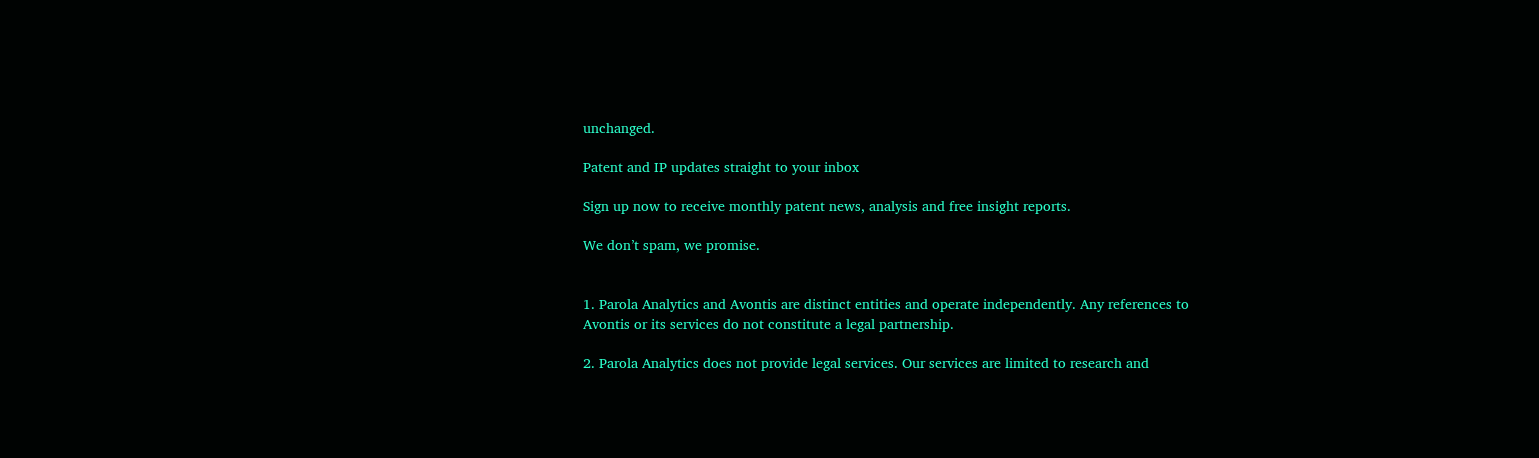unchanged.

Patent and IP updates straight to your inbox

Sign up now to receive monthly patent news, analysis and free insight reports.

We don’t spam, we promise.


1. Parola Analytics and Avontis are distinct entities and operate independently. Any references to Avontis or its services do not constitute a legal partnership.

2. Parola Analytics does not provide legal services. Our services are limited to research and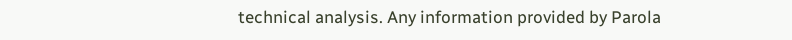technical analysis. Any information provided by Parola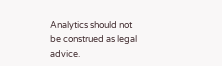Analytics should not be construed as legal advice.